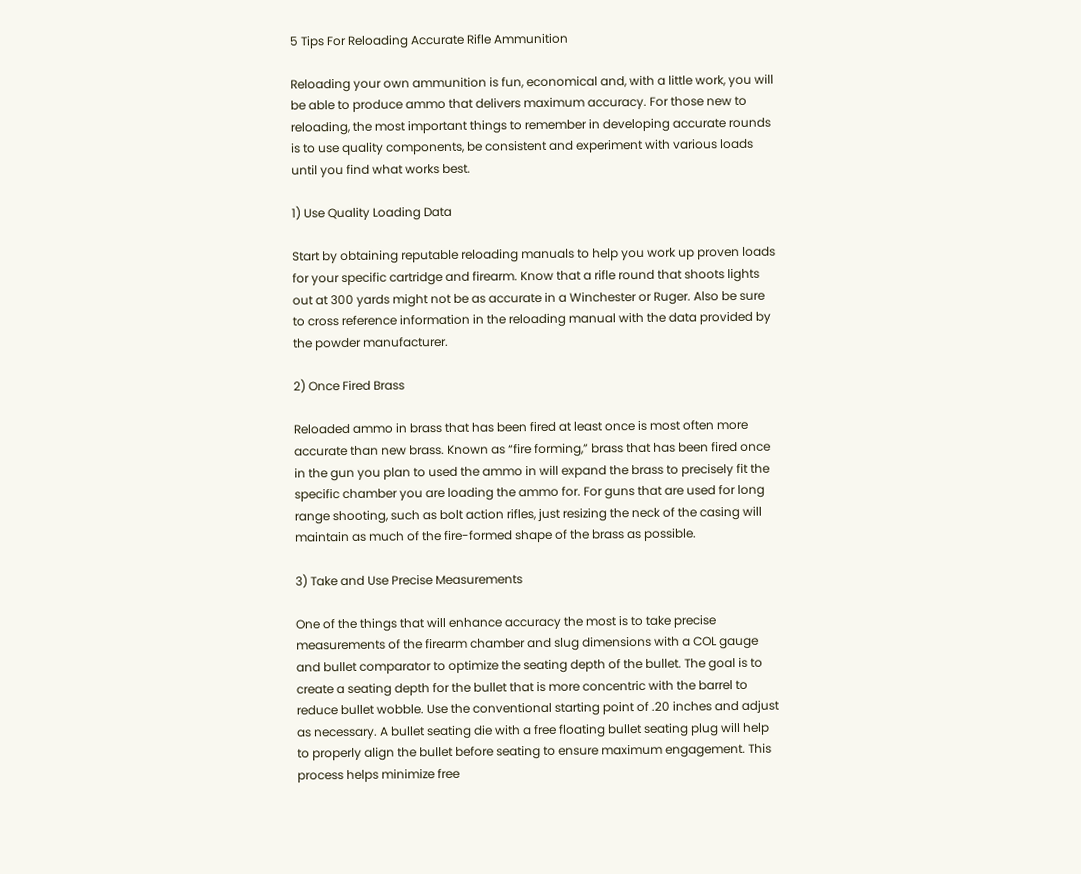5 Tips For Reloading Accurate Rifle Ammunition

Reloading your own ammunition is fun, economical and, with a little work, you will be able to produce ammo that delivers maximum accuracy. For those new to reloading, the most important things to remember in developing accurate rounds is to use quality components, be consistent and experiment with various loads until you find what works best.

1) Use Quality Loading Data

Start by obtaining reputable reloading manuals to help you work up proven loads for your specific cartridge and firearm. Know that a rifle round that shoots lights out at 300 yards might not be as accurate in a Winchester or Ruger. Also be sure to cross reference information in the reloading manual with the data provided by the powder manufacturer.

2) Once Fired Brass

Reloaded ammo in brass that has been fired at least once is most often more accurate than new brass. Known as “fire forming,” brass that has been fired once in the gun you plan to used the ammo in will expand the brass to precisely fit the specific chamber you are loading the ammo for. For guns that are used for long range shooting, such as bolt action rifles, just resizing the neck of the casing will maintain as much of the fire-formed shape of the brass as possible.

3) Take and Use Precise Measurements

One of the things that will enhance accuracy the most is to take precise measurements of the firearm chamber and slug dimensions with a COL gauge and bullet comparator to optimize the seating depth of the bullet. The goal is to create a seating depth for the bullet that is more concentric with the barrel to reduce bullet wobble. Use the conventional starting point of .20 inches and adjust as necessary. A bullet seating die with a free floating bullet seating plug will help to properly align the bullet before seating to ensure maximum engagement. This process helps minimize free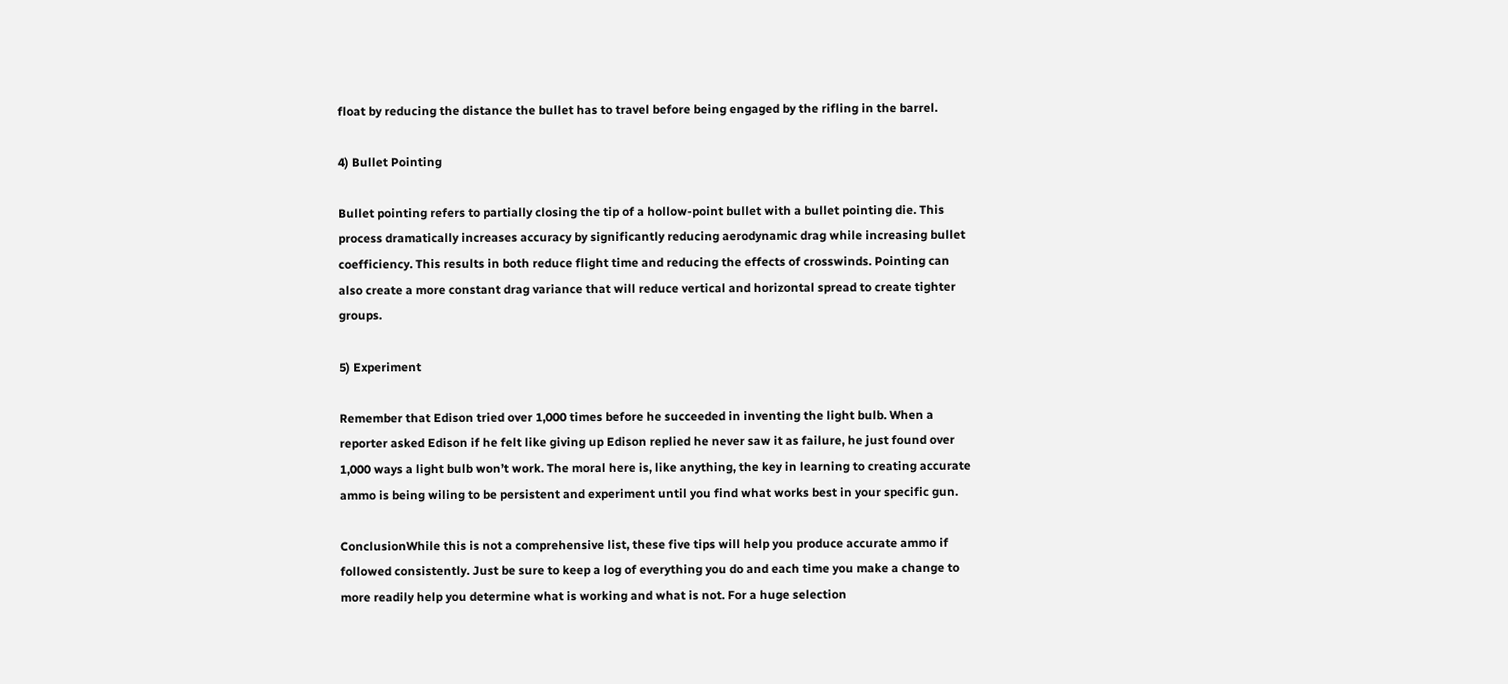float by reducing the distance the bullet has to travel before being engaged by the rifling in the barrel.

4) Bullet Pointing

Bullet pointing refers to partially closing the tip of a hollow-point bullet with a bullet pointing die. This process dramatically increases accuracy by significantly reducing aerodynamic drag while increasing bullet coefficiency. This results in both reduce flight time and reducing the effects of crosswinds. Pointing can also create a more constant drag variance that will reduce vertical and horizontal spread to create tighter groups.

5) Experiment

Remember that Edison tried over 1,000 times before he succeeded in inventing the light bulb. When a reporter asked Edison if he felt like giving up Edison replied he never saw it as failure, he just found over 1,000 ways a light bulb won’t work. The moral here is, like anything, the key in learning to creating accurate ammo is being wiling to be persistent and experiment until you find what works best in your specific gun.

ConclusionWhile this is not a comprehensive list, these five tips will help you produce accurate ammo if followed consistently. Just be sure to keep a log of everything you do and each time you make a change to more readily help you determine what is working and what is not. For a huge selection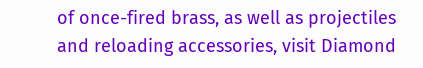of once-fired brass, as well as projectiles and reloading accessories, visit Diamond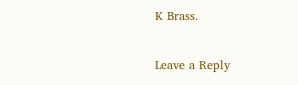K Brass.

Leave a Reply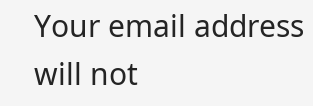Your email address will not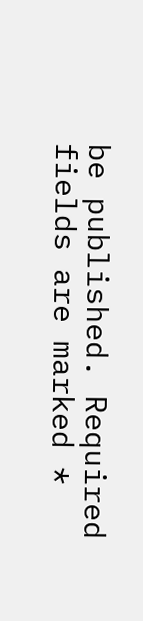be published. Required fields are marked *